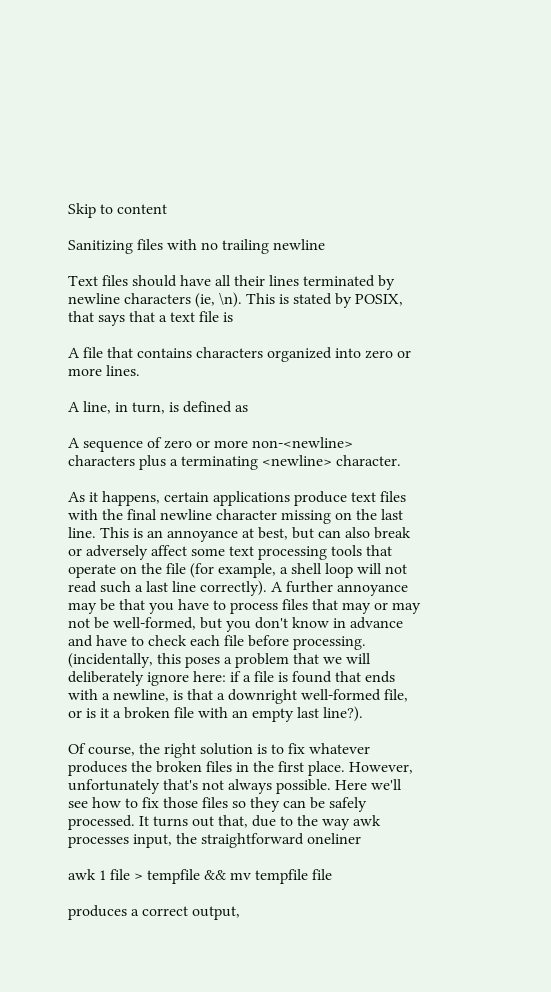Skip to content

Sanitizing files with no trailing newline

Text files should have all their lines terminated by newline characters (ie, \n). This is stated by POSIX, that says that a text file is

A file that contains characters organized into zero or more lines.

A line, in turn, is defined as

A sequence of zero or more non-<newline> characters plus a terminating <newline> character.

As it happens, certain applications produce text files with the final newline character missing on the last line. This is an annoyance at best, but can also break or adversely affect some text processing tools that operate on the file (for example, a shell loop will not read such a last line correctly). A further annoyance may be that you have to process files that may or may not be well-formed, but you don't know in advance and have to check each file before processing. (incidentally, this poses a problem that we will deliberately ignore here: if a file is found that ends with a newline, is that a downright well-formed file, or is it a broken file with an empty last line?).

Of course, the right solution is to fix whatever produces the broken files in the first place. However, unfortunately that's not always possible. Here we'll see how to fix those files so they can be safely processed. It turns out that, due to the way awk processes input, the straightforward oneliner

awk 1 file > tempfile && mv tempfile file

produces a correct output,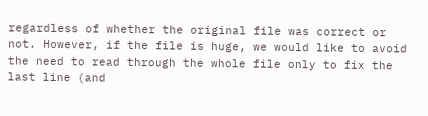regardless of whether the original file was correct or not. However, if the file is huge, we would like to avoid the need to read through the whole file only to fix the last line (and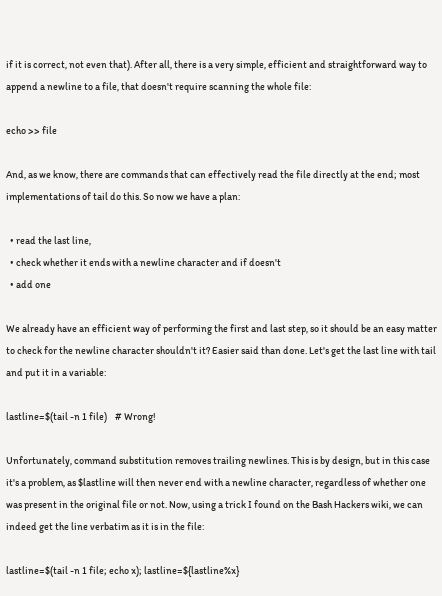if it is correct, not even that). After all, there is a very simple, efficient and straightforward way to append a newline to a file, that doesn't require scanning the whole file:

echo >> file

And, as we know, there are commands that can effectively read the file directly at the end; most implementations of tail do this. So now we have a plan:

  • read the last line,
  • check whether it ends with a newline character and if doesn't
  • add one

We already have an efficient way of performing the first and last step, so it should be an easy matter to check for the newline character shouldn't it? Easier said than done. Let's get the last line with tail and put it in a variable:

lastline=$(tail -n 1 file)    # Wrong!

Unfortunately, command substitution removes trailing newlines. This is by design, but in this case it's a problem, as $lastline will then never end with a newline character, regardless of whether one was present in the original file or not. Now, using a trick I found on the Bash Hackers wiki, we can indeed get the line verbatim as it is in the file:

lastline=$(tail -n 1 file; echo x); lastline=${lastline%x}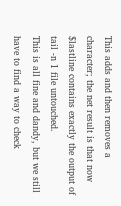This adds and then removes a character; the net result is that now $lastline contains exactly the output of tail -n 1 file untouched.
This is all fine and dandy, but we still have to find a way to check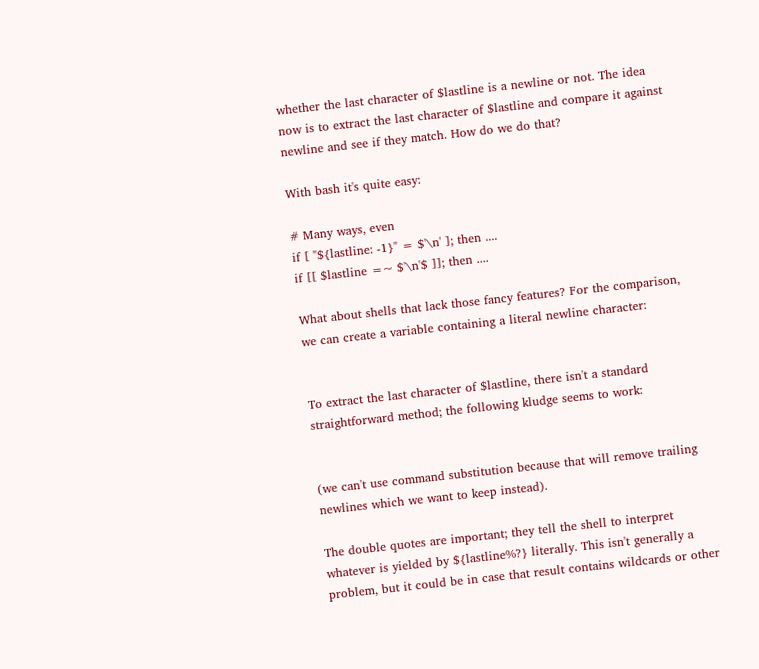whether the last character of $lastline is a newline or not. The idea now is to extract the last character of $lastline and compare it against newline and see if they match. How do we do that?

With bash it's quite easy:

# Many ways, even
if [ "${lastline: -1}" = $'\n' ]; then ....
if [[ $lastline =~ $'\n'$ ]]; then ....

What about shells that lack those fancy features? For the comparison, we can create a variable containing a literal newline character:


To extract the last character of $lastline, there isn't a standard straightforward method; the following kludge seems to work:


(we can't use command substitution because that will remove trailing newlines which we want to keep instead).

The double quotes are important; they tell the shell to interpret whatever is yielded by ${lastline%?} literally. This isn't generally a problem, but it could be in case that result contains wildcards or other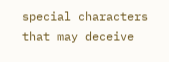special characters that may deceive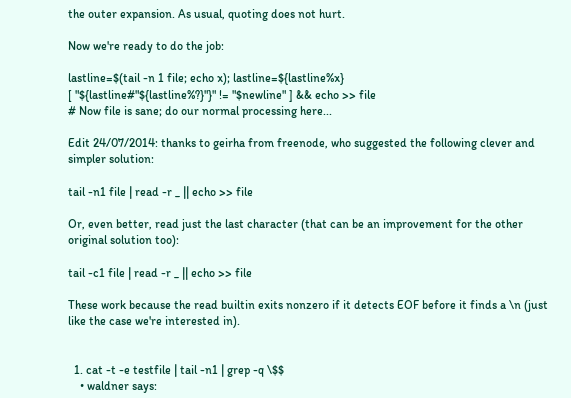the outer expansion. As usual, quoting does not hurt.

Now we're ready to do the job:

lastline=$(tail -n 1 file; echo x); lastline=${lastline%x}
[ "${lastline#"${lastline%?}"}" != "$newline" ] && echo >> file
# Now file is sane; do our normal processing here...

Edit 24/07/2014: thanks to geirha from freenode, who suggested the following clever and simpler solution:

tail -n1 file | read -r _ || echo >> file

Or, even better, read just the last character (that can be an improvement for the other original solution too):

tail -c1 file | read -r _ || echo >> file

These work because the read builtin exits nonzero if it detects EOF before it finds a \n (just like the case we're interested in).


  1. cat -t -e testfile | tail -n1 | grep -q \$$
    • waldner says: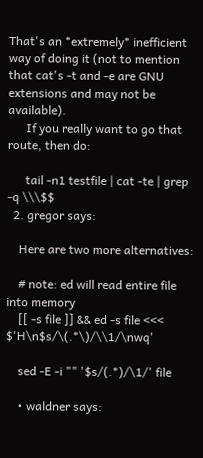That's an *extremely* inefficient way of doing it (not to mention that cat's -t and -e are GNU extensions and may not be available).
      If you really want to go that route, then do:

      tail -n1 testfile | cat -te | grep -q \\\$$
  2. gregor says:

    Here are two more alternatives:

    # note: ed will read entire file into memory
    [[ -s file ]] && ed -s file <<< $'H\n$s/\(.*\)/\\1/\nwq'

    sed -E -i "" '$s/(.*)/\1/' file

    • waldner says: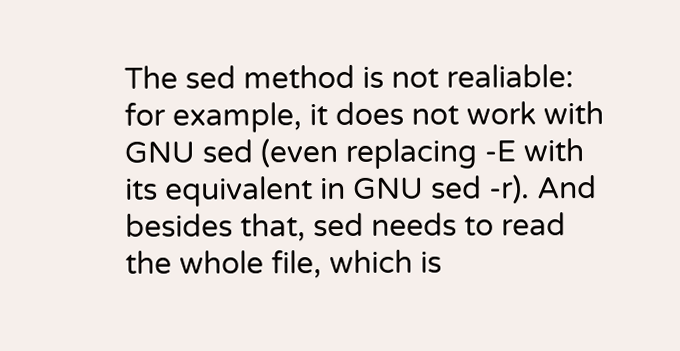The sed method is not realiable: for example, it does not work with GNU sed (even replacing -E with its equivalent in GNU sed -r). And besides that, sed needs to read the whole file, which is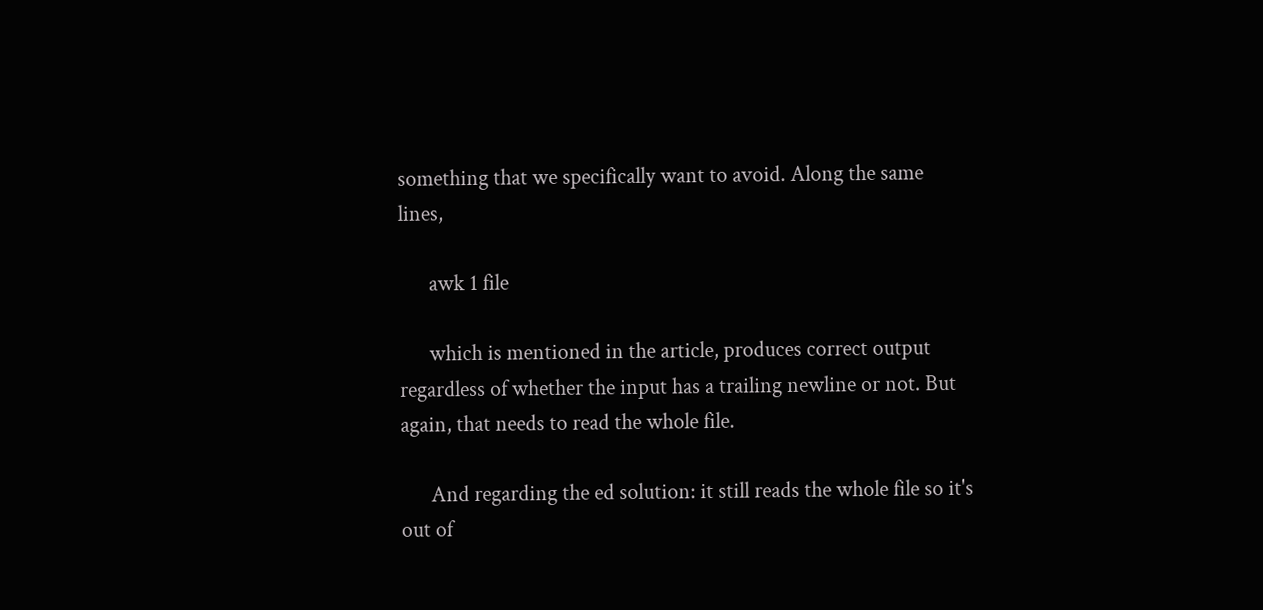something that we specifically want to avoid. Along the same lines,

      awk 1 file

      which is mentioned in the article, produces correct output regardless of whether the input has a trailing newline or not. But again, that needs to read the whole file.

      And regarding the ed solution: it still reads the whole file so it's out of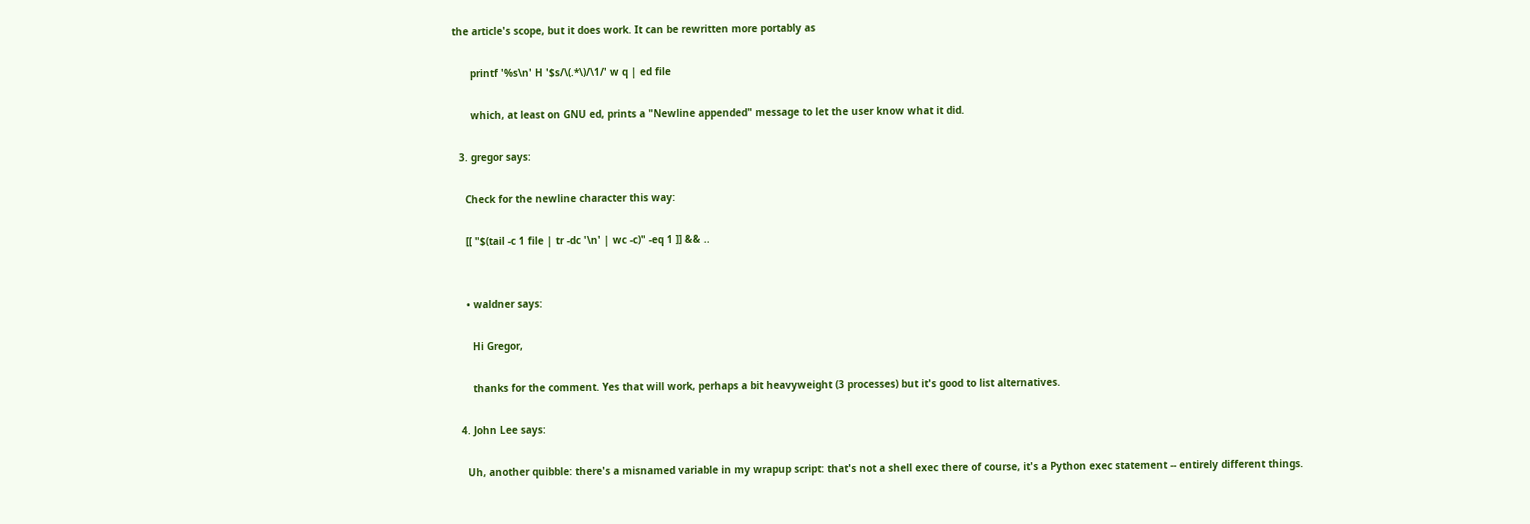the article's scope, but it does work. It can be rewritten more portably as

      printf '%s\n' H '$s/\(.*\)/\1/' w q | ed file

      which, at least on GNU ed, prints a "Newline appended" message to let the user know what it did.

  3. gregor says:

    Check for the newline character this way:

    [[ "$(tail -c 1 file | tr -dc '\n' | wc -c)" -eq 1 ]] && ..


    • waldner says:

      Hi Gregor,

      thanks for the comment. Yes that will work, perhaps a bit heavyweight (3 processes) but it's good to list alternatives.

  4. John Lee says:

    Uh, another quibble: there's a misnamed variable in my wrapup script: that's not a shell exec there of course, it's a Python exec statement -- entirely different things.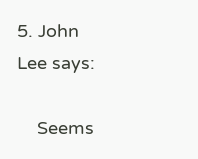5. John Lee says:

    Seems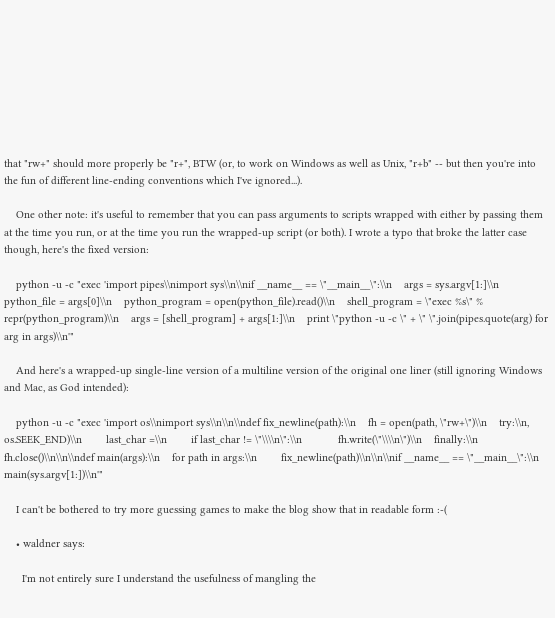that "rw+" should more properly be "r+", BTW (or, to work on Windows as well as Unix, "r+b" -- but then you're into the fun of different line-ending conventions which I've ignored...).

    One other note: it's useful to remember that you can pass arguments to scripts wrapped with either by passing them at the time you run, or at the time you run the wrapped-up script (or both). I wrote a typo that broke the latter case though, here's the fixed version:

    python -u -c "exec 'import pipes\\nimport sys\\n\\nif __name__ == \"__main__\":\\n    args = sys.argv[1:]\\n    python_file = args[0]\\n    python_program = open(python_file).read()\\n    shell_program = \"exec %s\" % repr(python_program)\\n    args = [shell_program] + args[1:]\\n    print \"python -u -c \" + \" \".join(pipes.quote(arg) for arg in args)\\n'"

    And here's a wrapped-up single-line version of a multiline version of the original one liner (still ignoring Windows and Mac, as God intended):

    python -u -c "exec 'import os\\nimport sys\\n\\n\\ndef fix_newline(path):\\n    fh = open(path, \"rw+\")\\n    try:\\n, os.SEEK_END)\\n        last_char =\\n        if last_char != \"\\\\n\":\\n            fh.write(\"\\\\n\")\\n    finally:\\n        fh.close()\\n\\n\\ndef main(args):\\n    for path in args:\\n        fix_newline(path)\\n\\n\\nif __name__ == \"__main__\":\\n    main(sys.argv[1:])\\n'"

    I can't be bothered to try more guessing games to make the blog show that in readable form :-(

    • waldner says:

      I'm not entirely sure I understand the usefulness of mangling the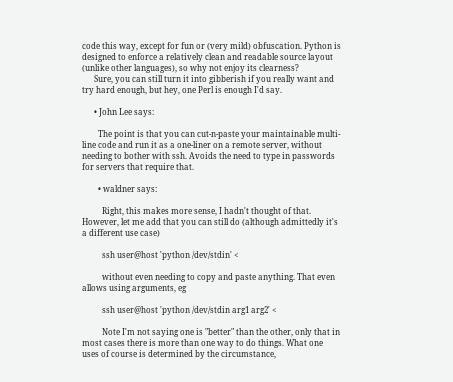code this way, except for fun or (very mild) obfuscation. Python is designed to enforce a relatively clean and readable source layout (unlike other languages), so why not enjoy its clearness?
      Sure, you can still turn it into gibberish if you really want and try hard enough, but hey, one Perl is enough I'd say.

      • John Lee says:

        The point is that you can cut-n-paste your maintainable multi-line code and run it as a one-liner on a remote server, without needing to bother with ssh. Avoids the need to type in passwords for servers that require that.

        • waldner says:

          Right, this makes more sense, I hadn't thought of that. However, let me add that you can still do (although admittedly it's a different use case)

          ssh user@host 'python /dev/stdin' <

          without even needing to copy and paste anything. That even allows using arguments, eg

          ssh user@host 'python /dev/stdin arg1 arg2' <

          Note I'm not saying one is "better" than the other, only that in most cases there is more than one way to do things. What one uses of course is determined by the circumstance,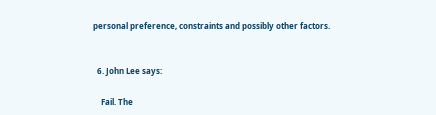personal preference, constraints and possibly other factors.


  6. John Lee says:

    Fail. The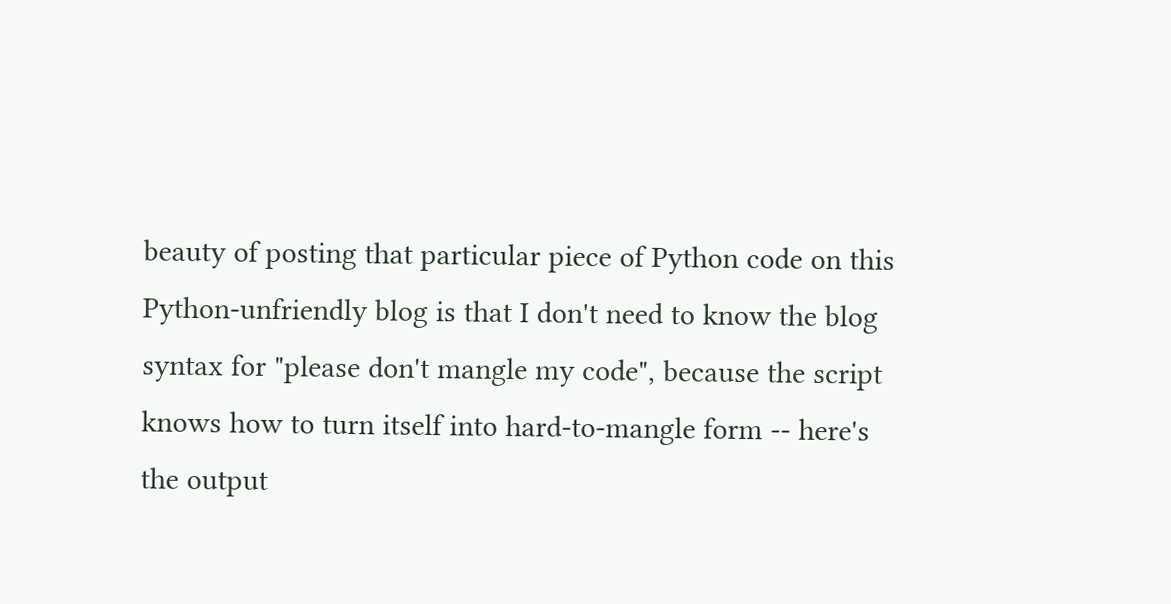beauty of posting that particular piece of Python code on this Python-unfriendly blog is that I don't need to know the blog syntax for "please don't mangle my code", because the script knows how to turn itself into hard-to-mangle form -- here's the output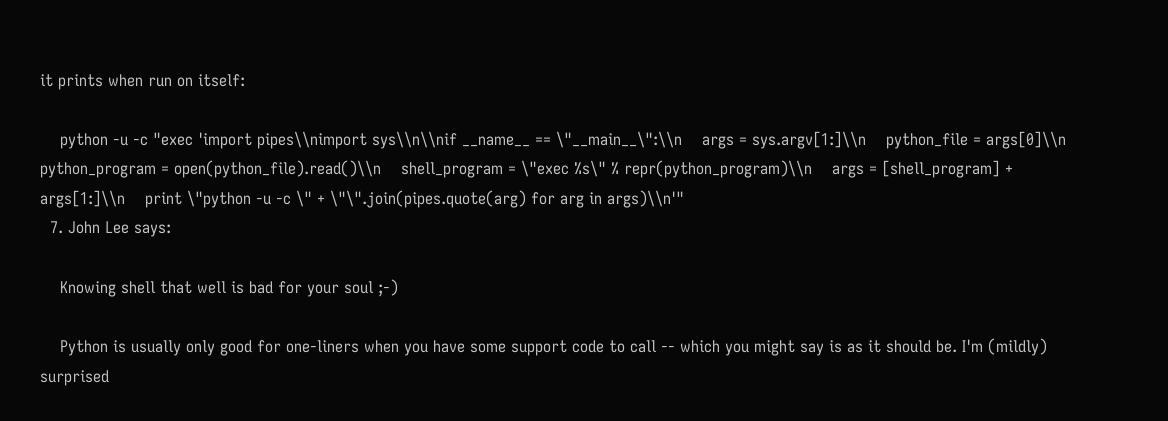it prints when run on itself:

    python -u -c "exec 'import pipes\\nimport sys\\n\\nif __name__ == \"__main__\":\\n    args = sys.argv[1:]\\n    python_file = args[0]\\n    python_program = open(python_file).read()\\n    shell_program = \"exec %s\" % repr(python_program)\\n    args = [shell_program] + args[1:]\\n    print \"python -u -c \" + \"\".join(pipes.quote(arg) for arg in args)\\n'"
  7. John Lee says:

    Knowing shell that well is bad for your soul ;-)

    Python is usually only good for one-liners when you have some support code to call -- which you might say is as it should be. I'm (mildly) surprised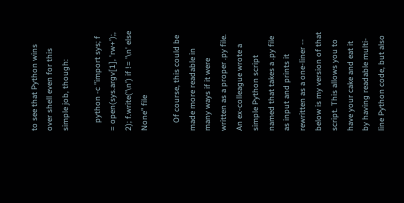to see that Python wins over shell even for this simple job, though:

    python -c "import sys; f = open(sys.argv[1], 'rw+');, 2); f.write('\n') if != '\n' else None" file

    Of course, this could be made more readable in many ways if it were written as a proper .py file. An ex-colleague wrote a simple Python script named that takes a .py file as input and prints it rewritten as a one-liner -- below is my version of that script. This allows you to have your cake and eat it by having readable multi-line Python code, but also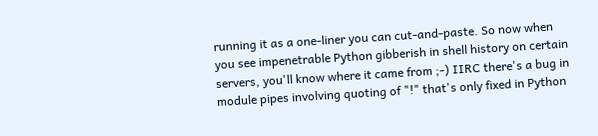running it as a one-liner you can cut-and-paste. So now when you see impenetrable Python gibberish in shell history on certain servers, you'll know where it came from ;-) IIRC there's a bug in module pipes involving quoting of "!" that's only fixed in Python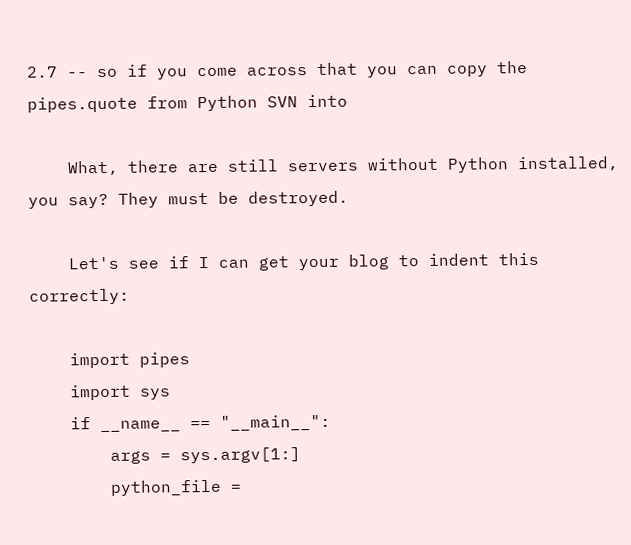2.7 -- so if you come across that you can copy the pipes.quote from Python SVN into

    What, there are still servers without Python installed, you say? They must be destroyed.

    Let's see if I can get your blog to indent this correctly:

    import pipes
    import sys
    if __name__ == "__main__":
        args = sys.argv[1:]
        python_file =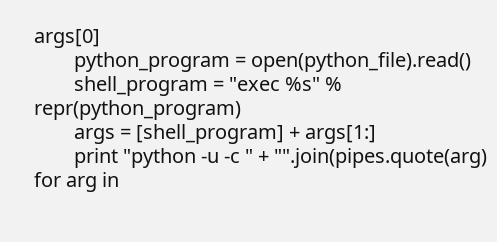args[0]
        python_program = open(python_file).read()
        shell_program = "exec %s" % repr(python_program)
        args = [shell_program] + args[1:]
        print "python -u -c " + "".join(pipes.quote(arg) for arg in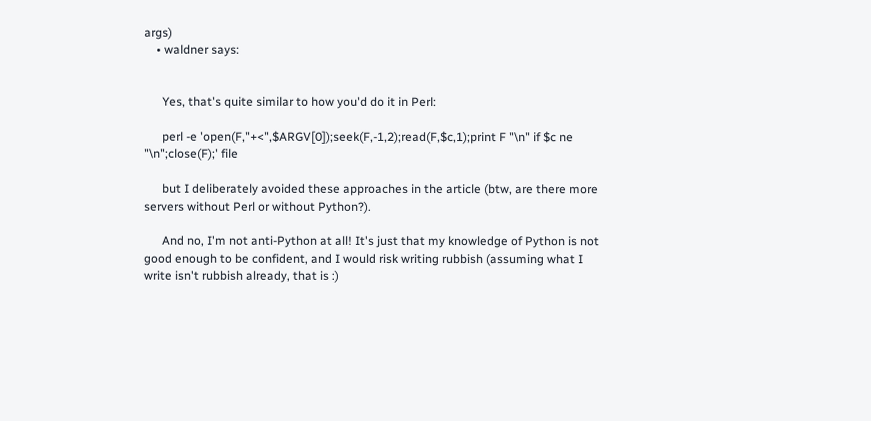args)
    • waldner says:


      Yes, that's quite similar to how you'd do it in Perl:

      perl -e 'open(F,"+<",$ARGV[0]);seek(F,-1,2);read(F,$c,1);print F "\n" if $c ne "\n";close(F);' file

      but I deliberately avoided these approaches in the article (btw, are there more servers without Perl or without Python?).

      And no, I'm not anti-Python at all! It's just that my knowledge of Python is not good enough to be confident, and I would risk writing rubbish (assuming what I write isn't rubbish already, that is :)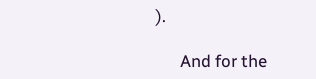).

      And for the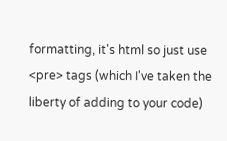formatting, it's html so just use <pre> tags (which I've taken the liberty of adding to your code)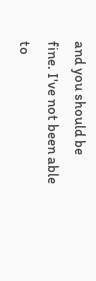and you should be fine. I've not been able to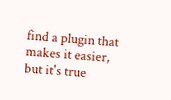find a plugin that makes it easier, but it's true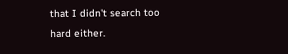that I didn't search too hard either.